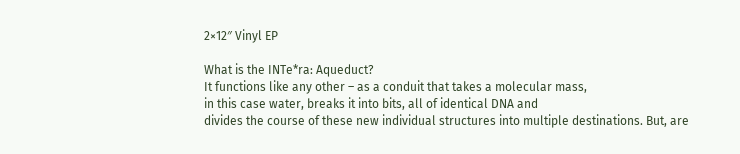2×12″ Vinyl EP

What is the INTe*ra: Aqueduct?
It functions like any other – as a conduit that takes a molecular mass,
in this case water, breaks it into bits, all of identical DNA and
divides the course of these new individual structures into multiple destinations. But, are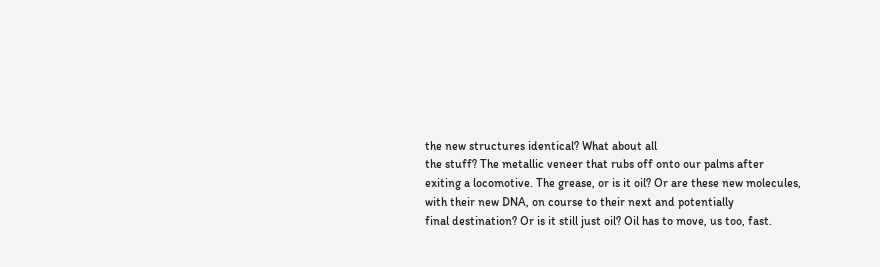the new structures identical? What about all
the stuff? The metallic veneer that rubs off onto our palms after
exiting a locomotive. The grease, or is it oil? Or are these new molecules,
with their new DNA, on course to their next and potentially
final destination? Or is it still just oil? Oil has to move, us too, fast.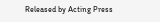Released by Acting Press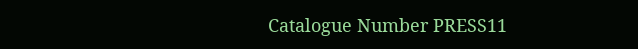Catalogue Number PRESS11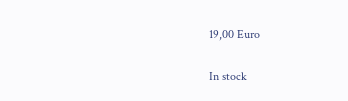19,00 Euro

In stock